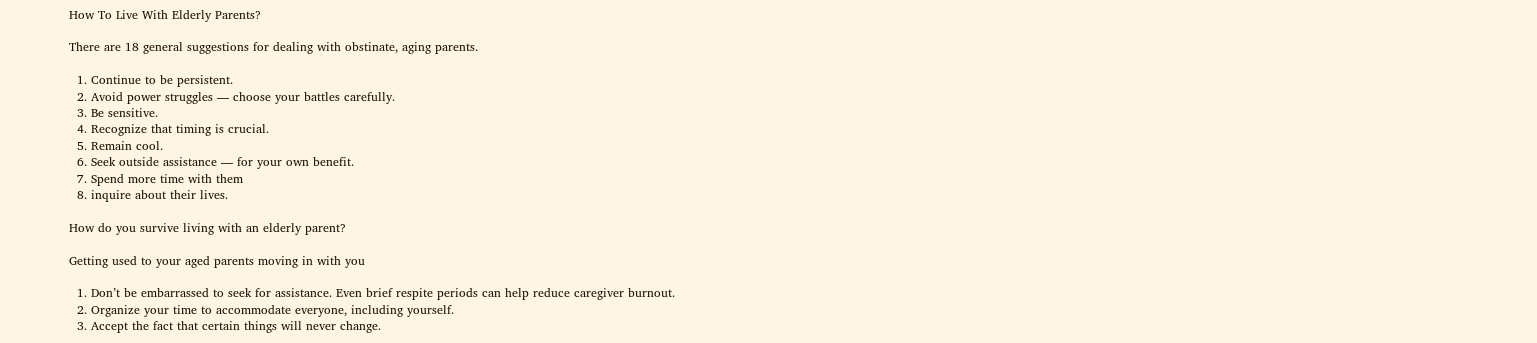How To Live With Elderly Parents?

There are 18 general suggestions for dealing with obstinate, aging parents.

  1. Continue to be persistent.
  2. Avoid power struggles — choose your battles carefully.
  3. Be sensitive.
  4. Recognize that timing is crucial.
  5. Remain cool.
  6. Seek outside assistance — for your own benefit.
  7. Spend more time with them
  8. inquire about their lives.

How do you survive living with an elderly parent?

Getting used to your aged parents moving in with you

  1. Don’t be embarrassed to seek for assistance. Even brief respite periods can help reduce caregiver burnout.
  2. Organize your time to accommodate everyone, including yourself.
  3. Accept the fact that certain things will never change.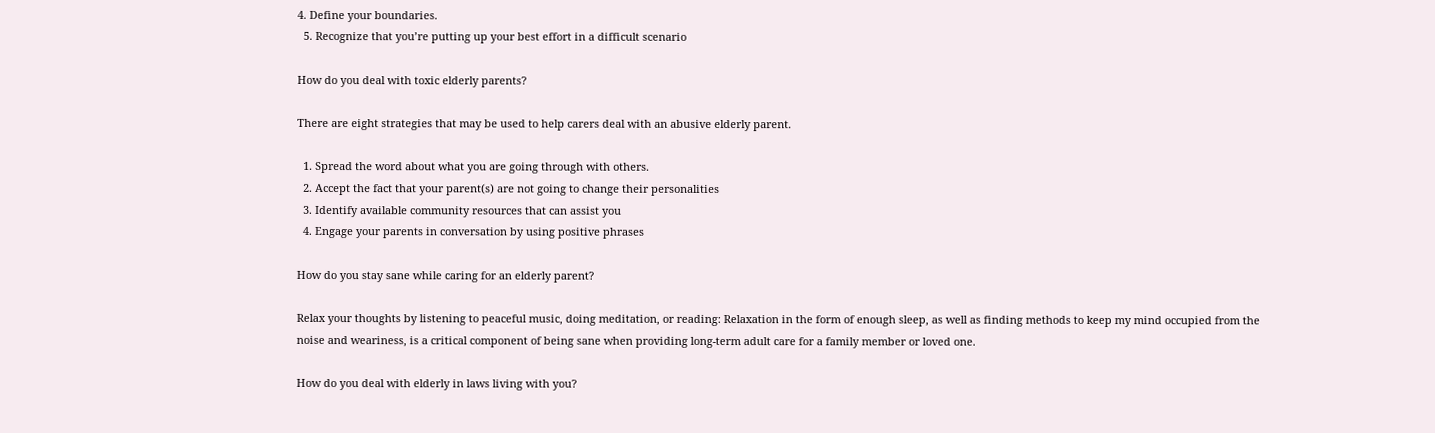4. Define your boundaries.
  5. Recognize that you’re putting up your best effort in a difficult scenario

How do you deal with toxic elderly parents?

There are eight strategies that may be used to help carers deal with an abusive elderly parent.

  1. Spread the word about what you are going through with others.
  2. Accept the fact that your parent(s) are not going to change their personalities
  3. Identify available community resources that can assist you
  4. Engage your parents in conversation by using positive phrases

How do you stay sane while caring for an elderly parent?

Relax your thoughts by listening to peaceful music, doing meditation, or reading: Relaxation in the form of enough sleep, as well as finding methods to keep my mind occupied from the noise and weariness, is a critical component of being sane when providing long-term adult care for a family member or loved one.

How do you deal with elderly in laws living with you?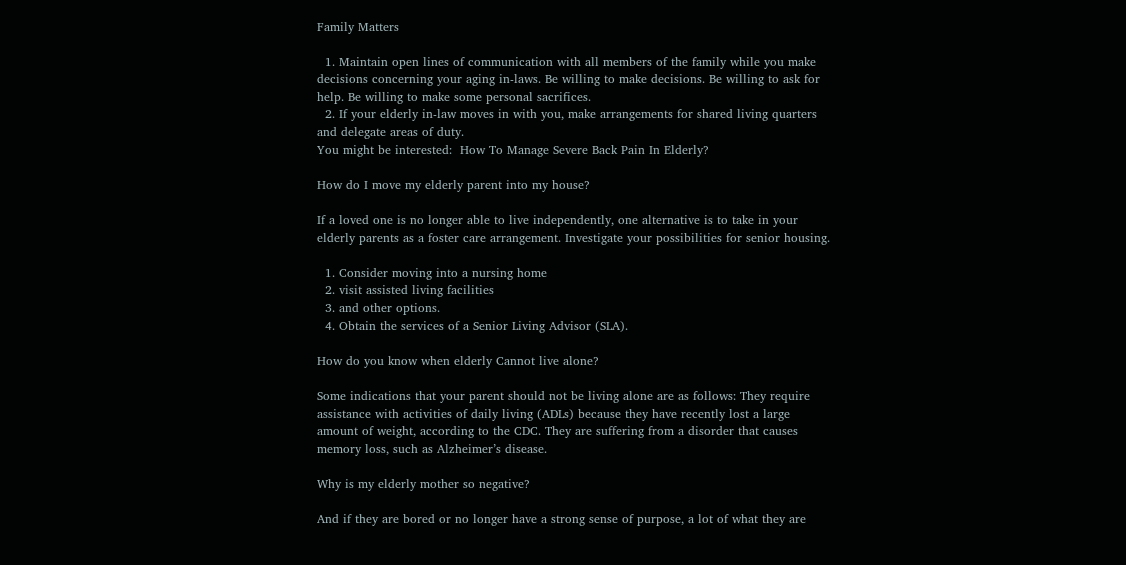Family Matters

  1. Maintain open lines of communication with all members of the family while you make decisions concerning your aging in-laws. Be willing to make decisions. Be willing to ask for help. Be willing to make some personal sacrifices.
  2. If your elderly in-law moves in with you, make arrangements for shared living quarters and delegate areas of duty.
You might be interested:  How To Manage Severe Back Pain In Elderly?

How do I move my elderly parent into my house?

If a loved one is no longer able to live independently, one alternative is to take in your elderly parents as a foster care arrangement. Investigate your possibilities for senior housing.

  1. Consider moving into a nursing home
  2. visit assisted living facilities
  3. and other options.
  4. Obtain the services of a Senior Living Advisor (SLA).

How do you know when elderly Cannot live alone?

Some indications that your parent should not be living alone are as follows: They require assistance with activities of daily living (ADLs) because they have recently lost a large amount of weight, according to the CDC. They are suffering from a disorder that causes memory loss, such as Alzheimer’s disease.

Why is my elderly mother so negative?

And if they are bored or no longer have a strong sense of purpose, a lot of what they are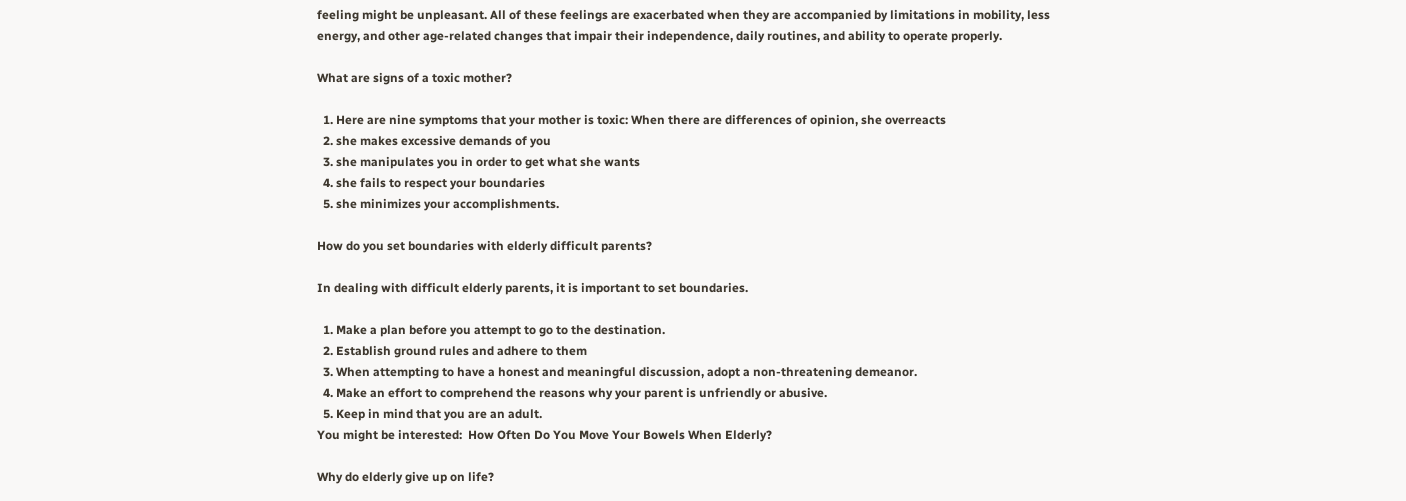feeling might be unpleasant. All of these feelings are exacerbated when they are accompanied by limitations in mobility, less energy, and other age-related changes that impair their independence, daily routines, and ability to operate properly.

What are signs of a toxic mother?

  1. Here are nine symptoms that your mother is toxic: When there are differences of opinion, she overreacts
  2. she makes excessive demands of you
  3. she manipulates you in order to get what she wants
  4. she fails to respect your boundaries
  5. she minimizes your accomplishments.

How do you set boundaries with elderly difficult parents?

In dealing with difficult elderly parents, it is important to set boundaries.

  1. Make a plan before you attempt to go to the destination.
  2. Establish ground rules and adhere to them
  3. When attempting to have a honest and meaningful discussion, adopt a non-threatening demeanor.
  4. Make an effort to comprehend the reasons why your parent is unfriendly or abusive.
  5. Keep in mind that you are an adult.
You might be interested:  How Often Do You Move Your Bowels When Elderly?

Why do elderly give up on life?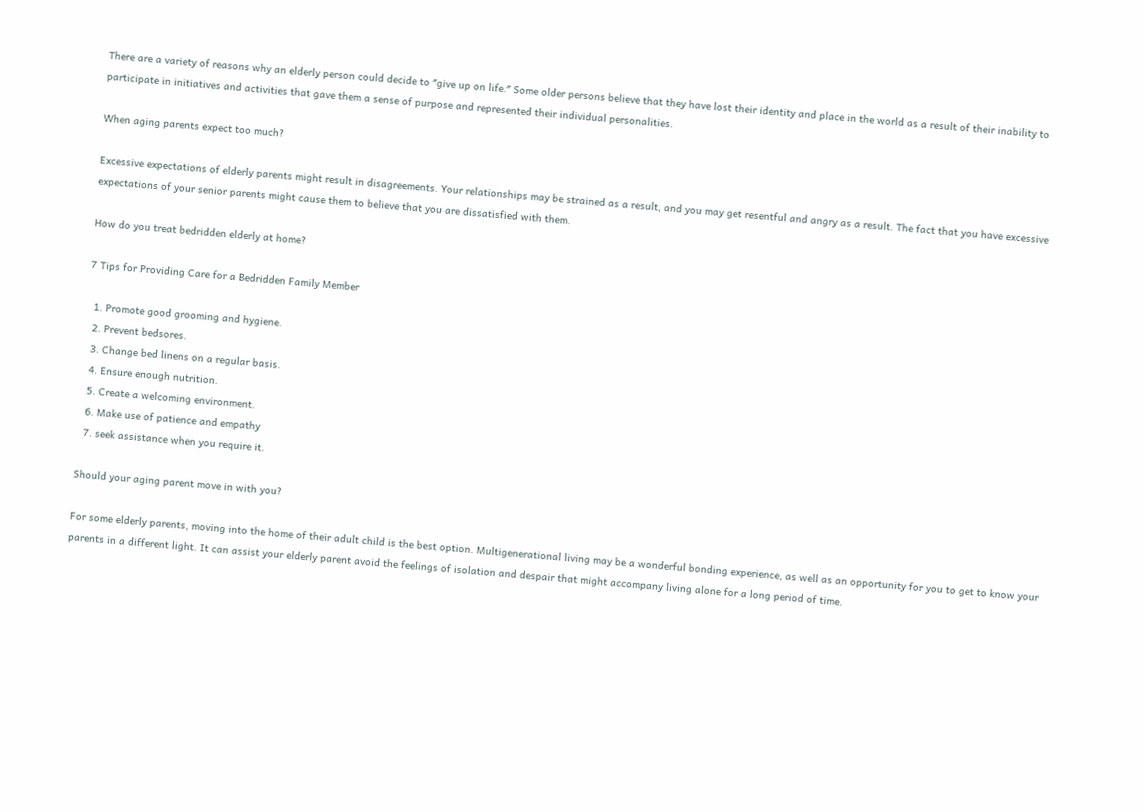There are a variety of reasons why an elderly person could decide to ″give up on life.″ Some older persons believe that they have lost their identity and place in the world as a result of their inability to participate in initiatives and activities that gave them a sense of purpose and represented their individual personalities.

When aging parents expect too much?

Excessive expectations of elderly parents might result in disagreements. Your relationships may be strained as a result, and you may get resentful and angry as a result. The fact that you have excessive expectations of your senior parents might cause them to believe that you are dissatisfied with them.

How do you treat bedridden elderly at home?

7 Tips for Providing Care for a Bedridden Family Member

  1. Promote good grooming and hygiene.
  2. Prevent bedsores.
  3. Change bed linens on a regular basis.
  4. Ensure enough nutrition.
  5. Create a welcoming environment.
  6. Make use of patience and empathy
  7. seek assistance when you require it.

Should your aging parent move in with you?

For some elderly parents, moving into the home of their adult child is the best option. Multigenerational living may be a wonderful bonding experience, as well as an opportunity for you to get to know your parents in a different light. It can assist your elderly parent avoid the feelings of isolation and despair that might accompany living alone for a long period of time.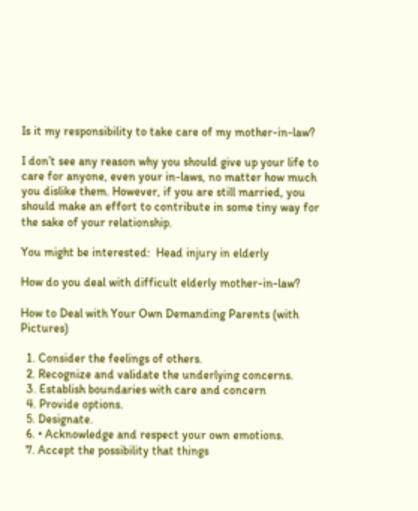Is it my responsibility to take care of my mother-in-law?

I don’t see any reason why you should give up your life to care for anyone, even your in-laws, no matter how much you dislike them. However, if you are still married, you should make an effort to contribute in some tiny way for the sake of your relationship.

You might be interested:  Head injury in elderly

How do you deal with difficult elderly mother-in-law?

How to Deal with Your Own Demanding Parents (with Pictures)

  1. Consider the feelings of others.
  2. Recognize and validate the underlying concerns.
  3. Establish boundaries with care and concern
  4. Provide options.
  5. Designate.
  6. • Acknowledge and respect your own emotions.
  7. Accept the possibility that things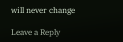will never change

Leave a Reply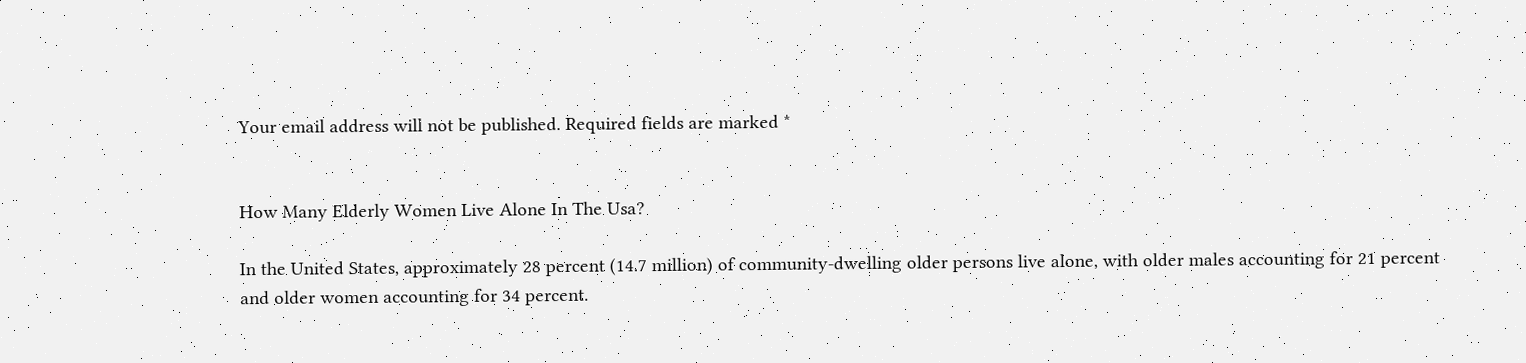Your email address will not be published. Required fields are marked *


How Many Elderly Women Live Alone In The Usa?

In the United States, approximately 28 percent (14.7 million) of community-dwelling older persons live alone, with older males accounting for 21 percent and older women accounting for 34 percent.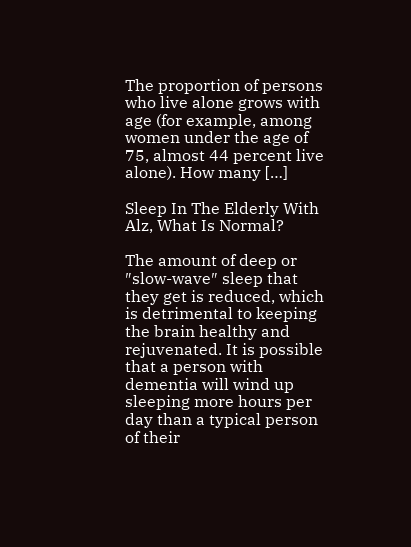The proportion of persons who live alone grows with age (for example, among women under the age of 75, almost 44 percent live alone). How many […]

Sleep In The Elderly With Alz, What Is Normal?

The amount of deep or ″slow-wave″ sleep that they get is reduced, which is detrimental to keeping the brain healthy and rejuvenated. It is possible that a person with dementia will wind up sleeping more hours per day than a typical person of their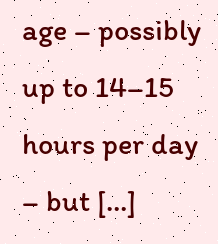age – possibly up to 14–15 hours per day – but […]